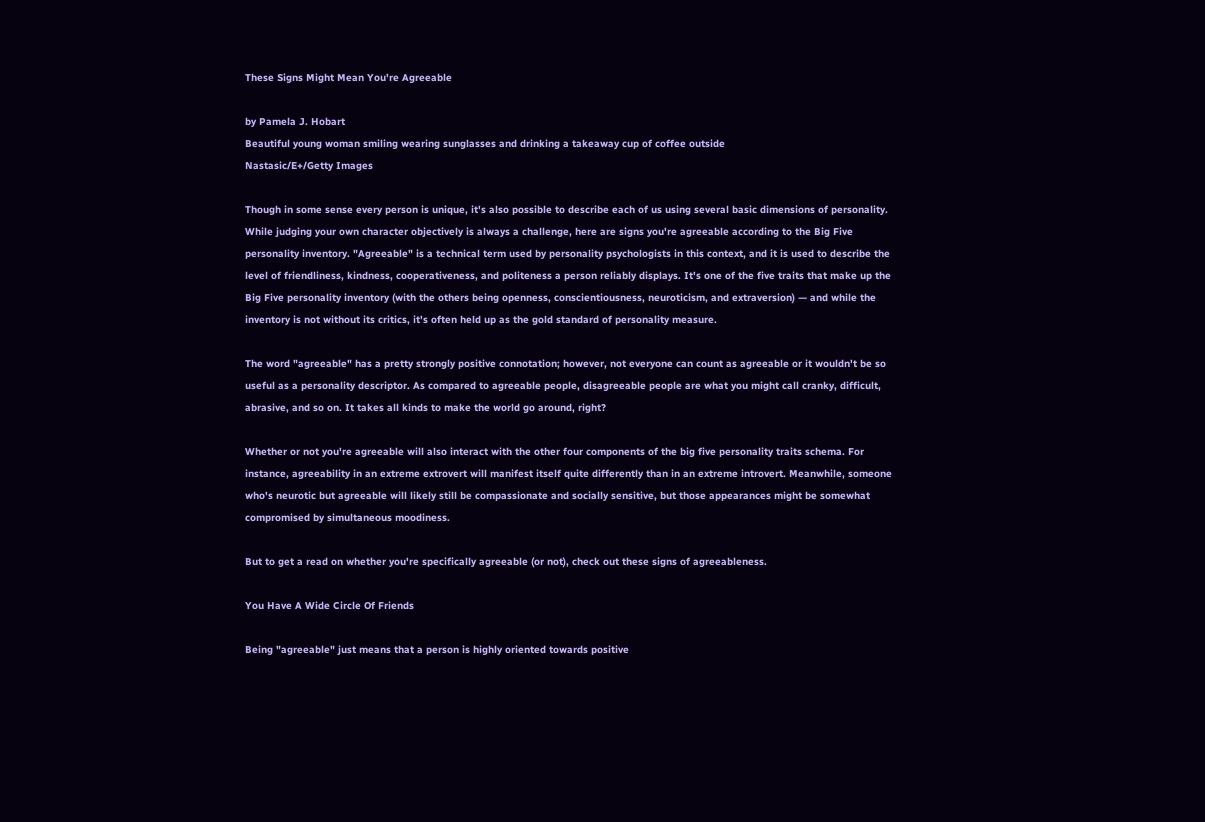These Signs Might Mean You're Agreeable

by Pamela J. Hobart
Beautiful young woman smiling wearing sunglasses and drinking a takeaway cup of coffee outside
Nastasic/E+/Getty Images

Though in some sense every person is unique, it's also possible to describe each of us using several basic dimensions of personality. While judging your own character objectively is always a challenge, here are signs you're agreeable according to the Big Five personality inventory. "Agreeable" is a technical term used by personality psychologists in this context, and it is used to describe the level of friendliness, kindness, cooperativeness, and politeness a person reliably displays. It's one of the five traits that make up the Big Five personality inventory (with the others being openness, conscientiousness, neuroticism, and extraversion) — and while the inventory is not without its critics, it's often held up as the gold standard of personality measure.

The word "agreeable" has a pretty strongly positive connotation; however, not everyone can count as agreeable or it wouldn't be so useful as a personality descriptor. As compared to agreeable people, disagreeable people are what you might call cranky, difficult, abrasive, and so on. It takes all kinds to make the world go around, right?

Whether or not you're agreeable will also interact with the other four components of the big five personality traits schema. For instance, agreeability in an extreme extrovert will manifest itself quite differently than in an extreme introvert. Meanwhile, someone who's neurotic but agreeable will likely still be compassionate and socially sensitive, but those appearances might be somewhat compromised by simultaneous moodiness.

But to get a read on whether you're specifically agreeable (or not), check out these signs of agreeableness.

You Have A Wide Circle Of Friends

Being "agreeable" just means that a person is highly oriented towards positive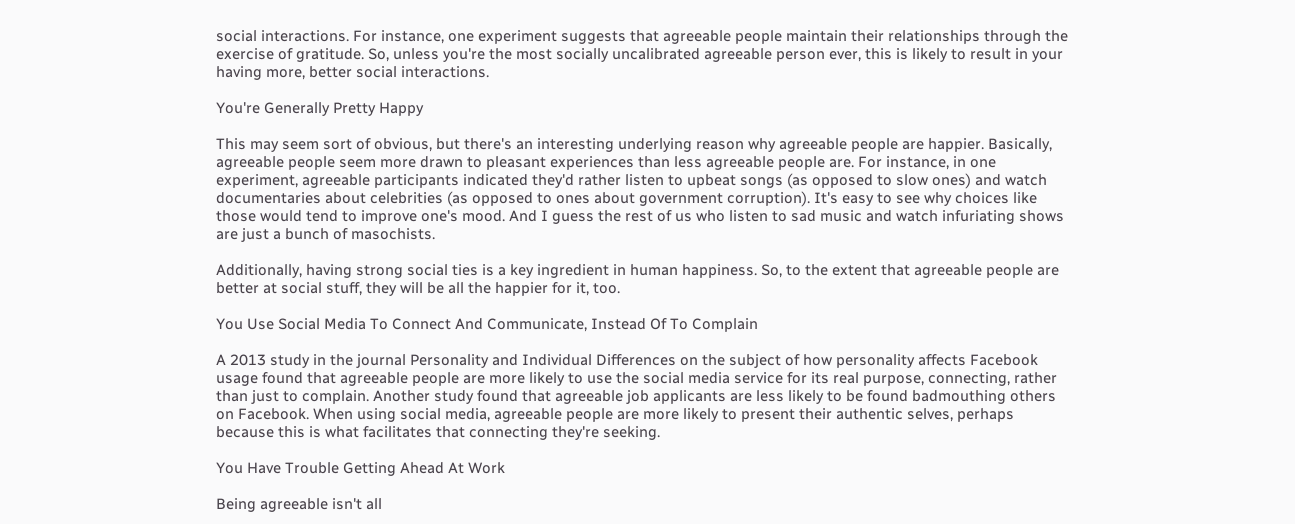social interactions. For instance, one experiment suggests that agreeable people maintain their relationships through the exercise of gratitude. So, unless you're the most socially uncalibrated agreeable person ever, this is likely to result in your having more, better social interactions.

You're Generally Pretty Happy

This may seem sort of obvious, but there's an interesting underlying reason why agreeable people are happier. Basically, agreeable people seem more drawn to pleasant experiences than less agreeable people are. For instance, in one experiment, agreeable participants indicated they'd rather listen to upbeat songs (as opposed to slow ones) and watch documentaries about celebrities (as opposed to ones about government corruption). It's easy to see why choices like those would tend to improve one's mood. And I guess the rest of us who listen to sad music and watch infuriating shows are just a bunch of masochists.

Additionally, having strong social ties is a key ingredient in human happiness. So, to the extent that agreeable people are better at social stuff, they will be all the happier for it, too.

You Use Social Media To Connect And Communicate, Instead Of To Complain

A 2013 study in the journal Personality and Individual Differences on the subject of how personality affects Facebook usage found that agreeable people are more likely to use the social media service for its real purpose, connecting, rather than just to complain. Another study found that agreeable job applicants are less likely to be found badmouthing others on Facebook. When using social media, agreeable people are more likely to present their authentic selves, perhaps because this is what facilitates that connecting they're seeking.

You Have Trouble Getting Ahead At Work

Being agreeable isn't all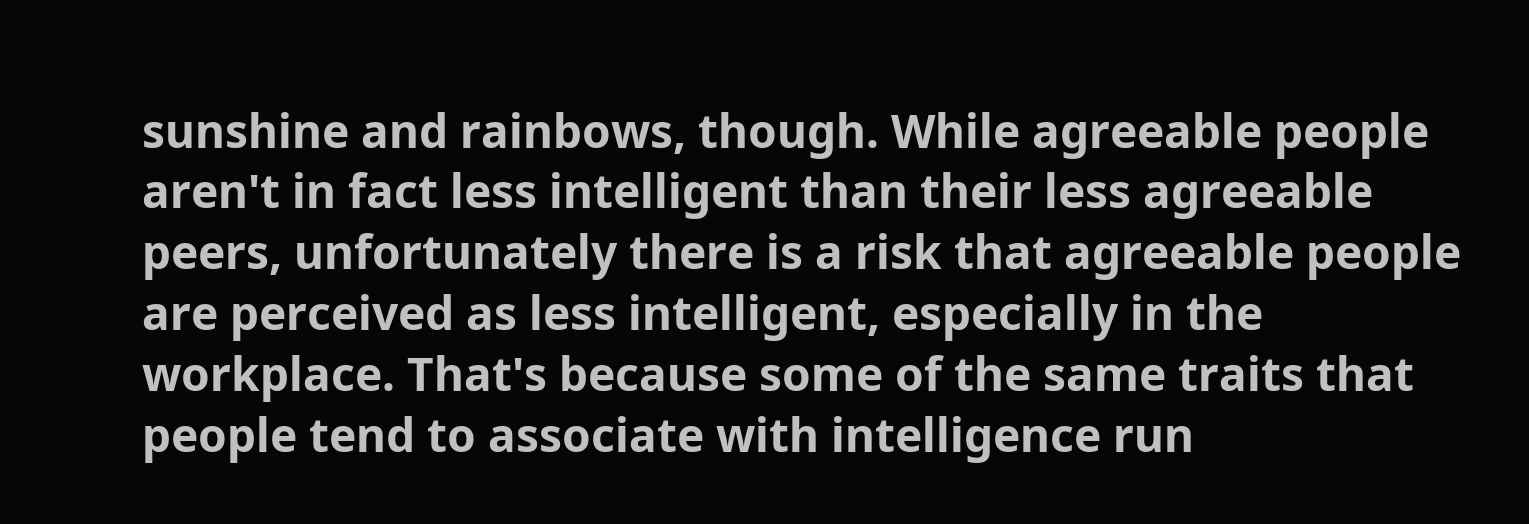sunshine and rainbows, though. While agreeable people aren't in fact less intelligent than their less agreeable peers, unfortunately there is a risk that agreeable people are perceived as less intelligent, especially in the workplace. That's because some of the same traits that people tend to associate with intelligence run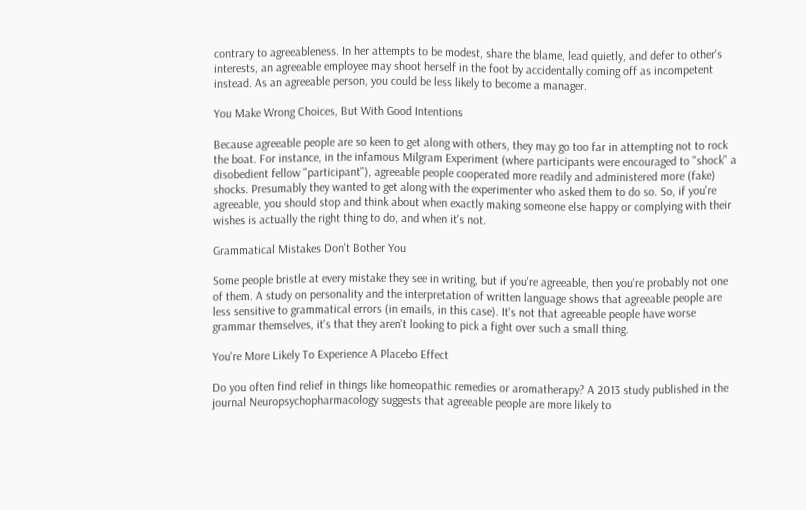contrary to agreeableness. In her attempts to be modest, share the blame, lead quietly, and defer to other's interests, an agreeable employee may shoot herself in the foot by accidentally coming off as incompetent instead. As an agreeable person, you could be less likely to become a manager.

You Make Wrong Choices, But With Good Intentions

Because agreeable people are so keen to get along with others, they may go too far in attempting not to rock the boat. For instance, in the infamous Milgram Experiment (where participants were encouraged to "shock" a disobedient fellow "participant"), agreeable people cooperated more readily and administered more (fake) shocks. Presumably they wanted to get along with the experimenter who asked them to do so. So, if you're agreeable, you should stop and think about when exactly making someone else happy or complying with their wishes is actually the right thing to do, and when it's not.

Grammatical Mistakes Don't Bother You

Some people bristle at every mistake they see in writing, but if you're agreeable, then you're probably not one of them. A study on personality and the interpretation of written language shows that agreeable people are less sensitive to grammatical errors (in emails, in this case). It's not that agreeable people have worse grammar themselves, it's that they aren't looking to pick a fight over such a small thing.

You're More Likely To Experience A Placebo Effect

Do you often find relief in things like homeopathic remedies or aromatherapy? A 2013 study published in the journal Neuropsychopharmacology suggests that agreeable people are more likely to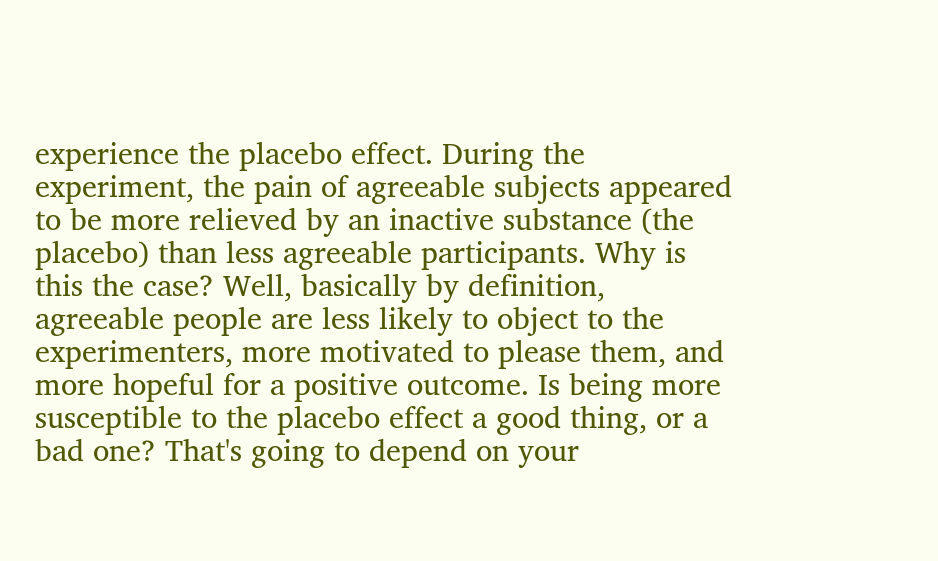experience the placebo effect. During the experiment, the pain of agreeable subjects appeared to be more relieved by an inactive substance (the placebo) than less agreeable participants. Why is this the case? Well, basically by definition, agreeable people are less likely to object to the experimenters, more motivated to please them, and more hopeful for a positive outcome. Is being more susceptible to the placebo effect a good thing, or a bad one? That's going to depend on your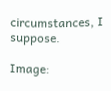circumstances, I suppose.

Image: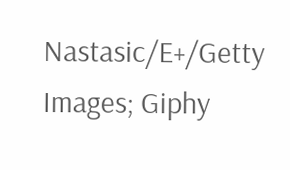Nastasic/E+/Getty Images; Giphy